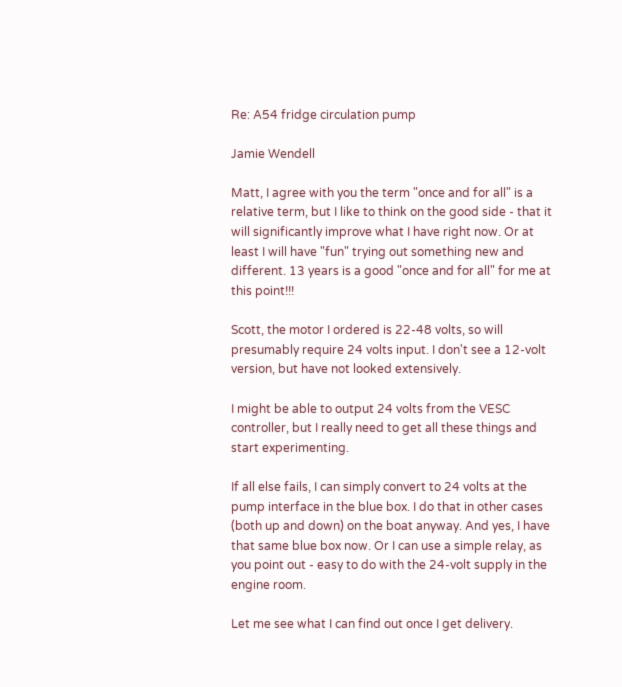Re: A54 fridge circulation pump

Jamie Wendell

Matt, I agree with you the term "once and for all" is a relative term, but I like to think on the good side - that it will significantly improve what I have right now. Or at least I will have "fun" trying out something new and different. 13 years is a good "once and for all" for me at this point!!!

Scott, the motor I ordered is 22-48 volts, so will presumably require 24 volts input. I don't see a 12-volt version, but have not looked extensively.

I might be able to output 24 volts from the VESC controller, but I really need to get all these things and start experimenting.

If all else fails, I can simply convert to 24 volts at the pump interface in the blue box. I do that in other cases (both up and down) on the boat anyway. And yes, I have that same blue box now. Or I can use a simple relay, as you point out - easy to do with the 24-volt supply in the engine room.

Let me see what I can find out once I get delivery.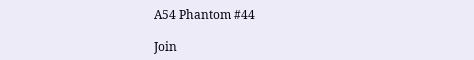A54 Phantom #44

Join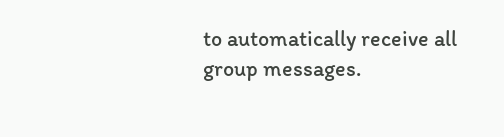to automatically receive all group messages.